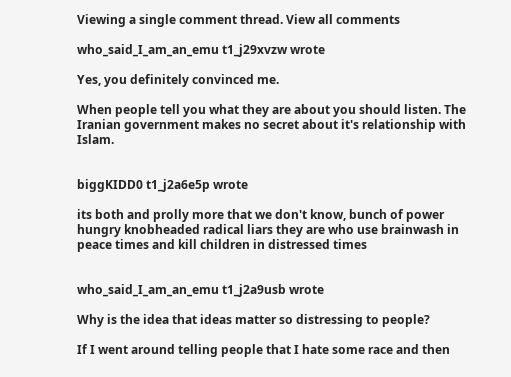Viewing a single comment thread. View all comments

who_said_I_am_an_emu t1_j29xvzw wrote

Yes, you definitely convinced me.

When people tell you what they are about you should listen. The Iranian government makes no secret about it's relationship with Islam.


biggKIDD0 t1_j2a6e5p wrote

its both and prolly more that we don't know, bunch of power hungry knobheaded radical liars they are who use brainwash in peace times and kill children in distressed times


who_said_I_am_an_emu t1_j2a9usb wrote

Why is the idea that ideas matter so distressing to people?

If I went around telling people that I hate some race and then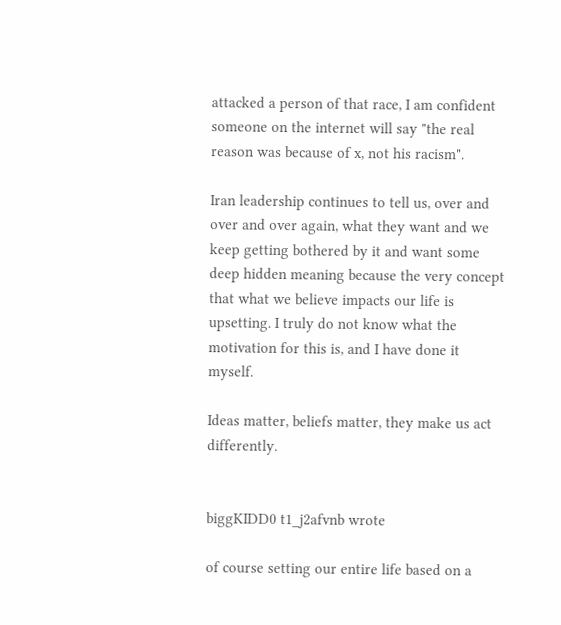attacked a person of that race, I am confident someone on the internet will say "the real reason was because of x, not his racism".

Iran leadership continues to tell us, over and over and over again, what they want and we keep getting bothered by it and want some deep hidden meaning because the very concept that what we believe impacts our life is upsetting. I truly do not know what the motivation for this is, and I have done it myself.

Ideas matter, beliefs matter, they make us act differently.


biggKIDD0 t1_j2afvnb wrote

of course setting our entire life based on a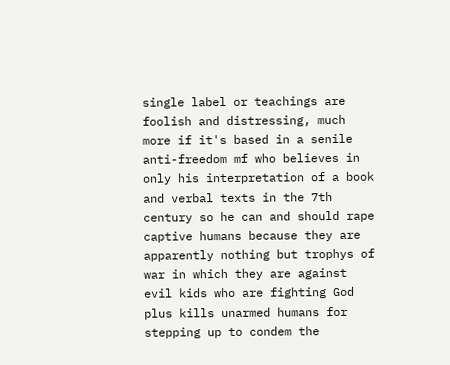single label or teachings are foolish and distressing, much more if it's based in a senile anti-freedom mf who believes in only his interpretation of a book and verbal texts in the 7th century so he can and should rape captive humans because they are apparently nothing but trophys of war in which they are against evil kids who are fighting God plus kills unarmed humans for stepping up to condem the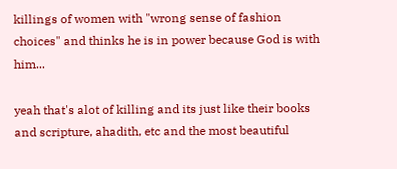killings of women with "wrong sense of fashion choices" and thinks he is in power because God is with him...

yeah that's alot of killing and its just like their books and scripture, ahadith, etc and the most beautiful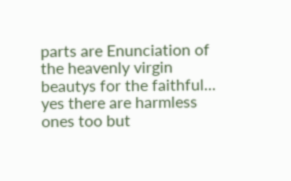parts are Enunciation of the heavenly virgin beautys for the faithful... yes there are harmless ones too but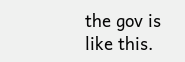the gov is like this.